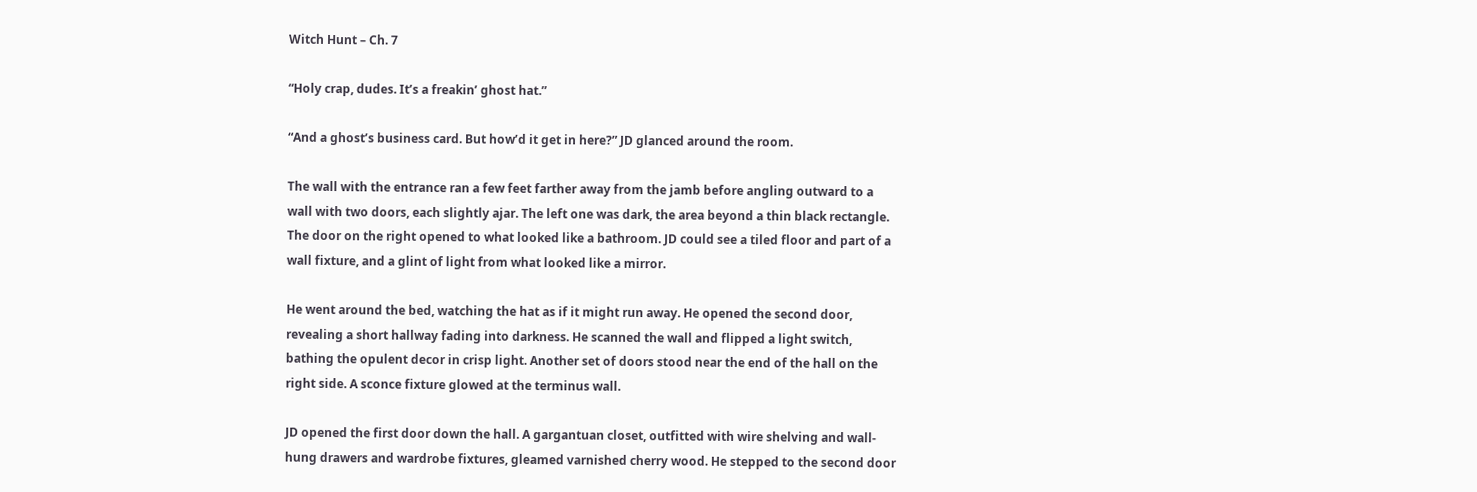Witch Hunt – Ch. 7

“Holy crap, dudes. It’s a freakin’ ghost hat.”

“And a ghost’s business card. But how’d it get in here?” JD glanced around the room.

The wall with the entrance ran a few feet farther away from the jamb before angling outward to a wall with two doors, each slightly ajar. The left one was dark, the area beyond a thin black rectangle. The door on the right opened to what looked like a bathroom. JD could see a tiled floor and part of a wall fixture, and a glint of light from what looked like a mirror.

He went around the bed, watching the hat as if it might run away. He opened the second door, revealing a short hallway fading into darkness. He scanned the wall and flipped a light switch, bathing the opulent decor in crisp light. Another set of doors stood near the end of the hall on the right side. A sconce fixture glowed at the terminus wall.

JD opened the first door down the hall. A gargantuan closet, outfitted with wire shelving and wall-hung drawers and wardrobe fixtures, gleamed varnished cherry wood. He stepped to the second door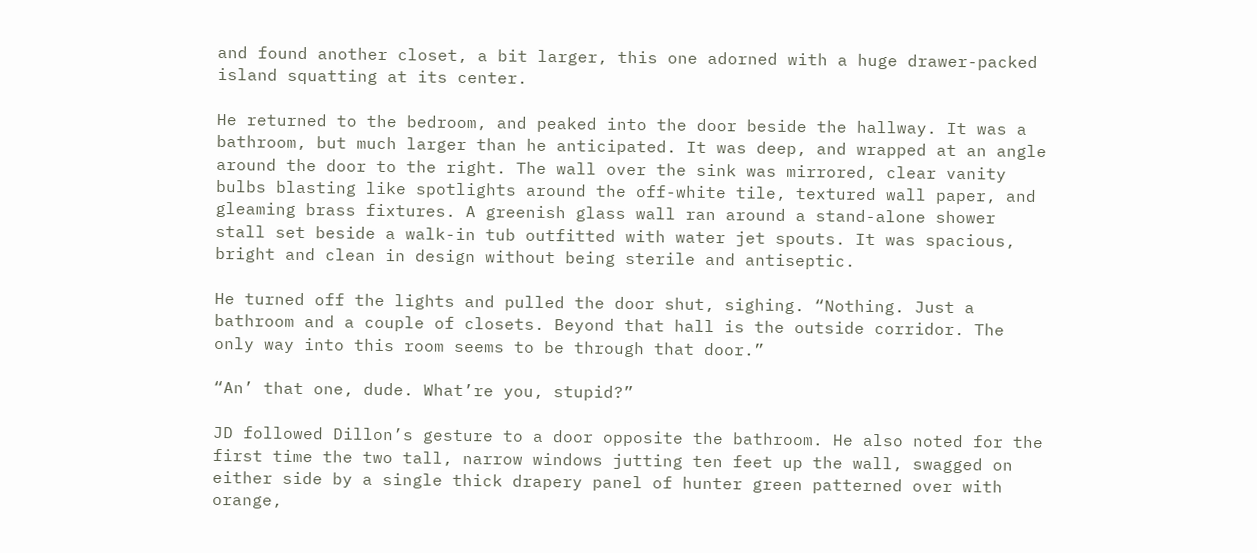and found another closet, a bit larger, this one adorned with a huge drawer-packed island squatting at its center.

He returned to the bedroom, and peaked into the door beside the hallway. It was a bathroom, but much larger than he anticipated. It was deep, and wrapped at an angle around the door to the right. The wall over the sink was mirrored, clear vanity bulbs blasting like spotlights around the off-white tile, textured wall paper, and gleaming brass fixtures. A greenish glass wall ran around a stand-alone shower stall set beside a walk-in tub outfitted with water jet spouts. It was spacious, bright and clean in design without being sterile and antiseptic.

He turned off the lights and pulled the door shut, sighing. “Nothing. Just a bathroom and a couple of closets. Beyond that hall is the outside corridor. The only way into this room seems to be through that door.”

“An’ that one, dude. What’re you, stupid?”

JD followed Dillon’s gesture to a door opposite the bathroom. He also noted for the first time the two tall, narrow windows jutting ten feet up the wall, swagged on either side by a single thick drapery panel of hunter green patterned over with orange,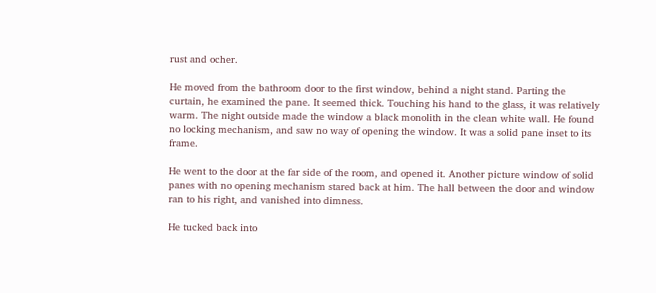rust and ocher.

He moved from the bathroom door to the first window, behind a night stand. Parting the curtain, he examined the pane. It seemed thick. Touching his hand to the glass, it was relatively warm. The night outside made the window a black monolith in the clean white wall. He found no locking mechanism, and saw no way of opening the window. It was a solid pane inset to its frame.

He went to the door at the far side of the room, and opened it. Another picture window of solid panes with no opening mechanism stared back at him. The hall between the door and window ran to his right, and vanished into dimness.

He tucked back into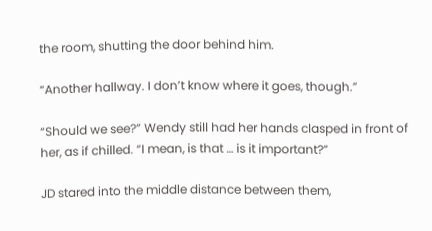the room, shutting the door behind him.

“Another hallway. I don’t know where it goes, though.”

“Should we see?” Wendy still had her hands clasped in front of her, as if chilled. “I mean, is that … is it important?”

JD stared into the middle distance between them,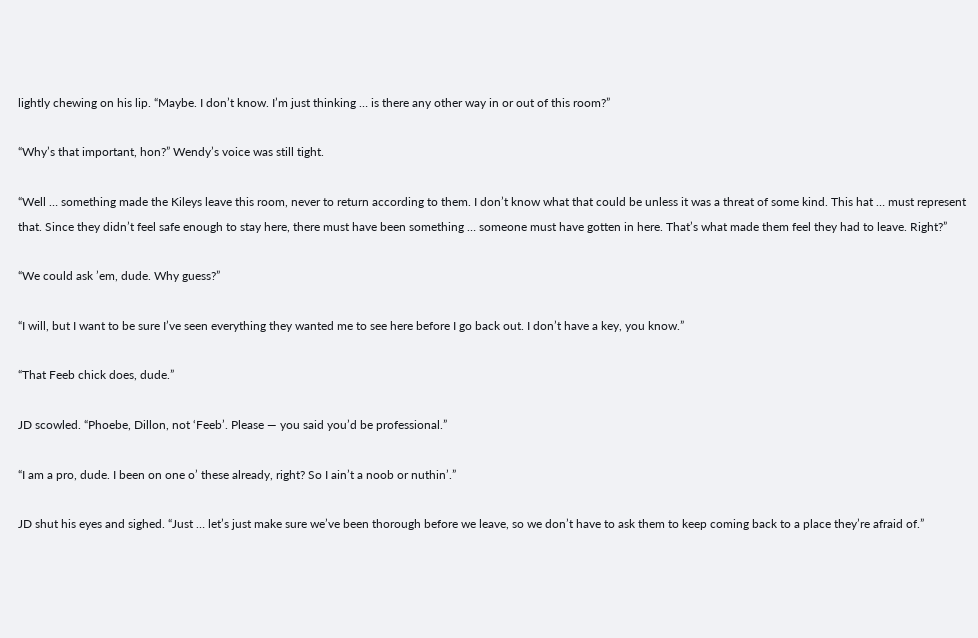lightly chewing on his lip. “Maybe. I don’t know. I’m just thinking … is there any other way in or out of this room?”

“Why’s that important, hon?” Wendy’s voice was still tight.

“Well … something made the Kileys leave this room, never to return according to them. I don’t know what that could be unless it was a threat of some kind. This hat … must represent that. Since they didn’t feel safe enough to stay here, there must have been something … someone must have gotten in here. That’s what made them feel they had to leave. Right?”

“We could ask ’em, dude. Why guess?”

“I will, but I want to be sure I’ve seen everything they wanted me to see here before I go back out. I don’t have a key, you know.”

“That Feeb chick does, dude.”

JD scowled. “Phoebe, Dillon, not ‘Feeb’. Please — you said you’d be professional.”

“I am a pro, dude. I been on one o’ these already, right? So I ain’t a noob or nuthin’.”

JD shut his eyes and sighed. “Just … let’s just make sure we’ve been thorough before we leave, so we don’t have to ask them to keep coming back to a place they’re afraid of.”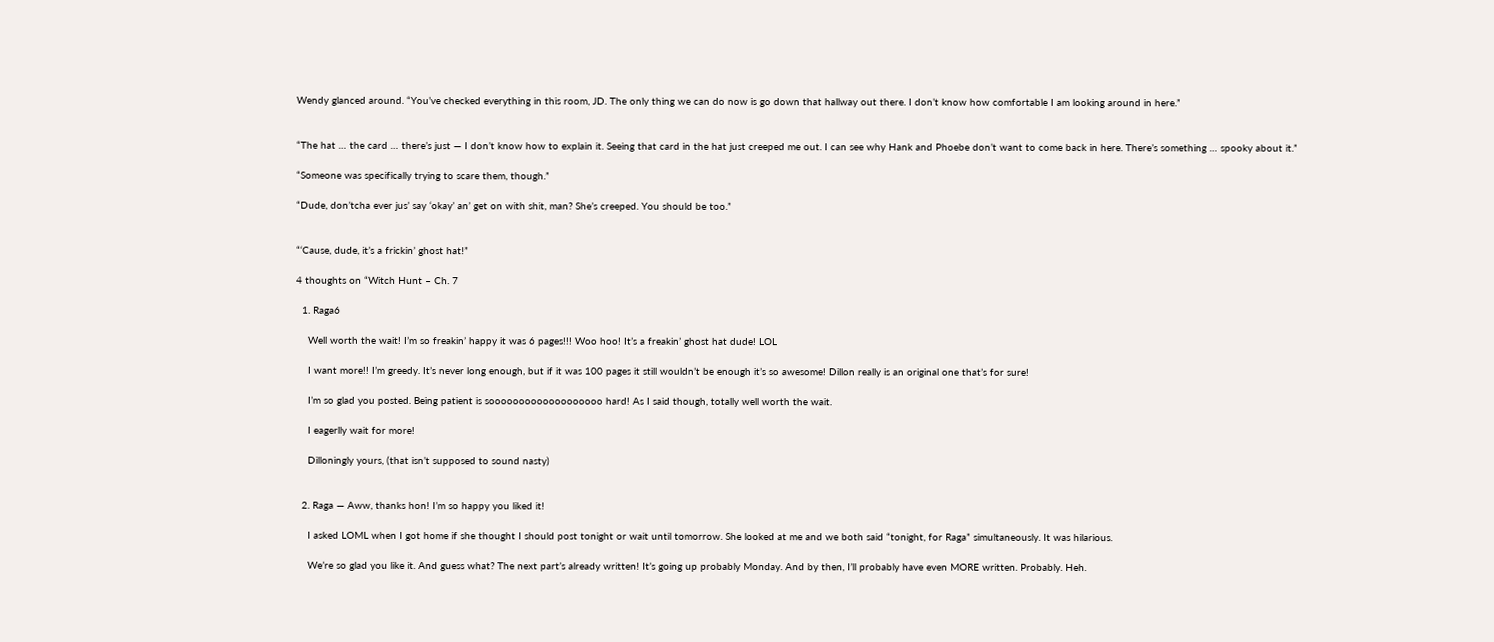Wendy glanced around. “You’ve checked everything in this room, JD. The only thing we can do now is go down that hallway out there. I don’t know how comfortable I am looking around in here.”


“The hat … the card … there’s just — I don’t know how to explain it. Seeing that card in the hat just creeped me out. I can see why Hank and Phoebe don’t want to come back in here. There’s something … spooky about it.”

“Someone was specifically trying to scare them, though.”

“Dude, don’tcha ever jus’ say ‘okay’ an’ get on with shit, man? She’s creeped. You should be too.”


“‘Cause, dude, it’s a frickin’ ghost hat!”

4 thoughts on “Witch Hunt – Ch. 7

  1. Raga6

    Well worth the wait! I’m so freakin’ happy it was 6 pages!!! Woo hoo! It’s a freakin’ ghost hat dude! LOL

    I want more!! I’m greedy. It’s never long enough, but if it was 100 pages it still wouldn’t be enough it’s so awesome! Dillon really is an original one that’s for sure!

    I’m so glad you posted. Being patient is sooooooooooooooooooo hard! As I said though, totally well worth the wait.

    I eagerlly wait for more!

    Dilloningly yours, (that isn’t supposed to sound nasty)


  2. Raga — Aww, thanks hon! I’m so happy you liked it!

    I asked LOML when I got home if she thought I should post tonight or wait until tomorrow. She looked at me and we both said “tonight, for Raga” simultaneously. It was hilarious.

    We’re so glad you like it. And guess what? The next part’s already written! It’s going up probably Monday. And by then, I’ll probably have even MORE written. Probably. Heh.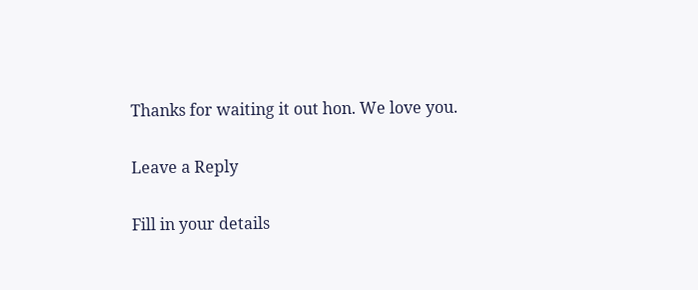Thanks for waiting it out hon. We love you.

Leave a Reply

Fill in your details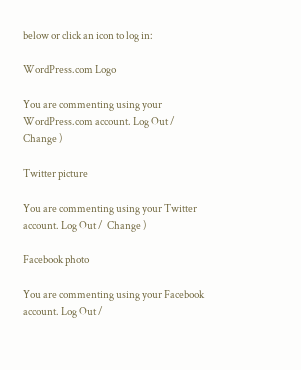below or click an icon to log in:

WordPress.com Logo

You are commenting using your WordPress.com account. Log Out /  Change )

Twitter picture

You are commenting using your Twitter account. Log Out /  Change )

Facebook photo

You are commenting using your Facebook account. Log Out /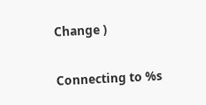Change )

Connecting to %s